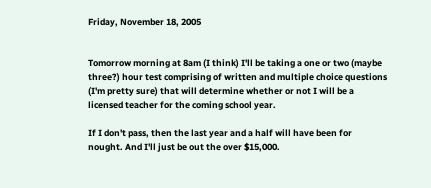Friday, November 18, 2005


Tomorrow morning at 8am (I think) I'll be taking a one or two (maybe
three?) hour test comprising of written and multiple choice questions
(I'm pretty sure) that will determine whether or not I will be a
licensed teacher for the coming school year.

If I don't pass, then the last year and a half will have been for
nought. And I'll just be out the over $15,000.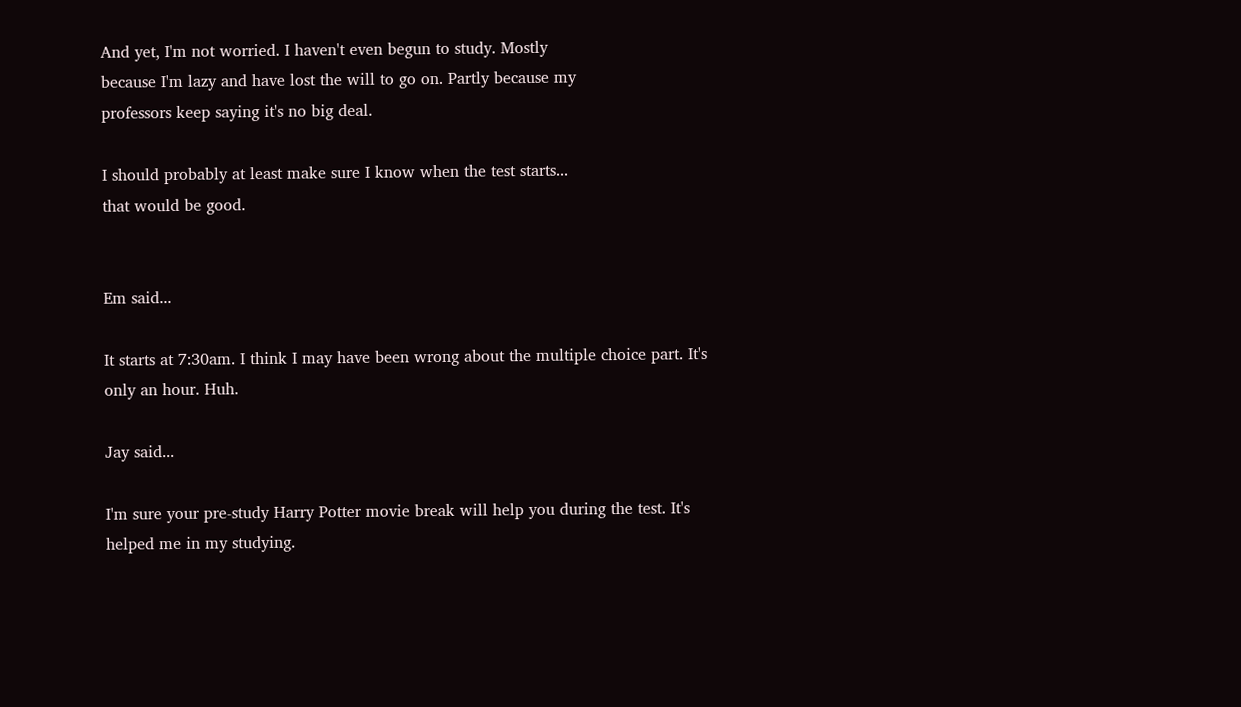And yet, I'm not worried. I haven't even begun to study. Mostly
because I'm lazy and have lost the will to go on. Partly because my
professors keep saying it's no big deal.

I should probably at least make sure I know when the test starts...
that would be good.


Em said...

It starts at 7:30am. I think I may have been wrong about the multiple choice part. It's only an hour. Huh.

Jay said...

I'm sure your pre-study Harry Potter movie break will help you during the test. It's helped me in my studying.